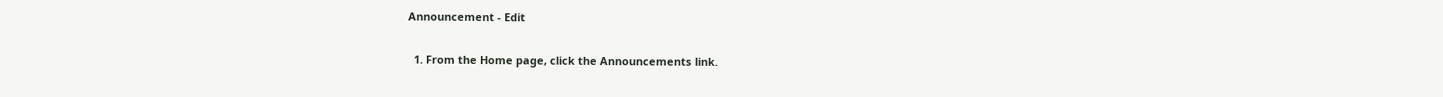Announcement - Edit

  1. From the Home page, click the Announcements link.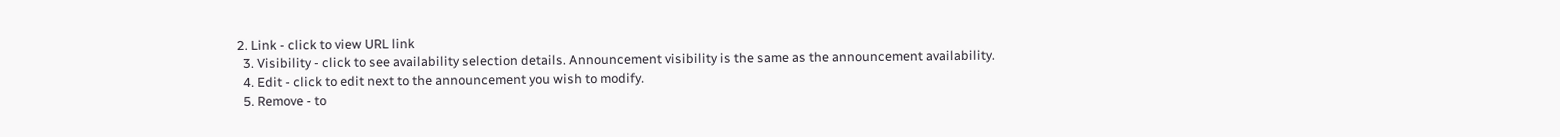2. Link - click to view URL link
  3. Visibility - click to see availability selection details. Announcement visibility is the same as the announcement availability.
  4. Edit - click to edit next to the announcement you wish to modify.
  5. Remove - to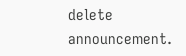delete announcement.